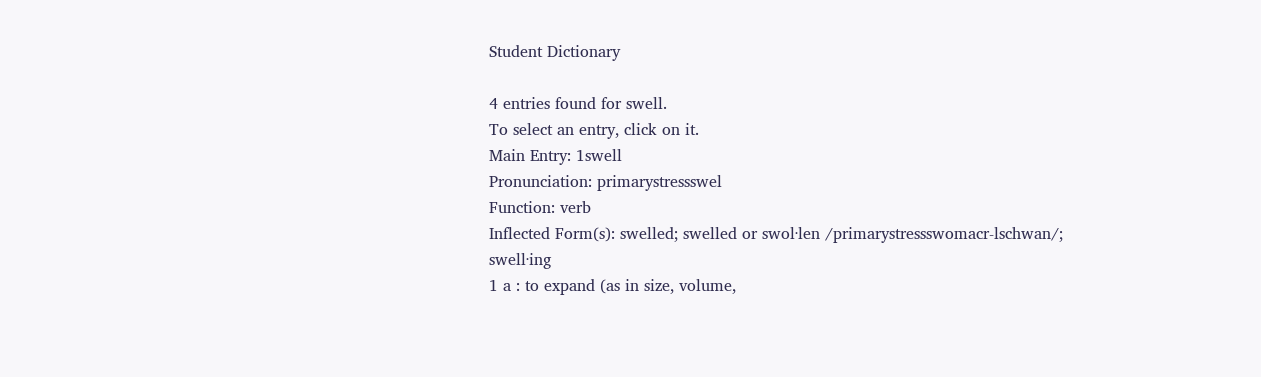Student Dictionary

4 entries found for swell.
To select an entry, click on it.
Main Entry: 1swell
Pronunciation: primarystressswel
Function: verb
Inflected Form(s): swelled; swelled or swol·len /primarystressswomacr-lschwan/; swell·ing
1 a : to expand (as in size, volume,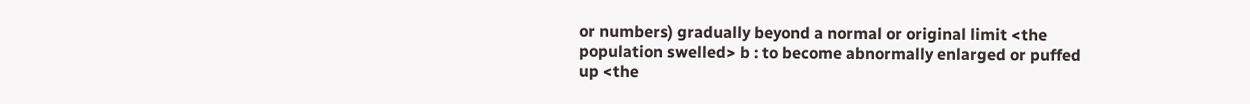or numbers) gradually beyond a normal or original limit <the population swelled> b : to become abnormally enlarged or puffed up <the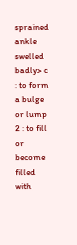sprained ankle swelled badly> c : to form a bulge or lump
2 : to fill or become filled with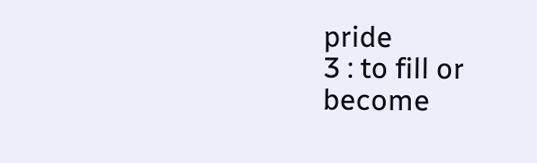pride
3 : to fill or become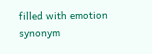filled with emotion
synonym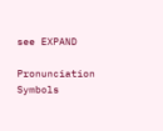see EXPAND

Pronunciation Symbols